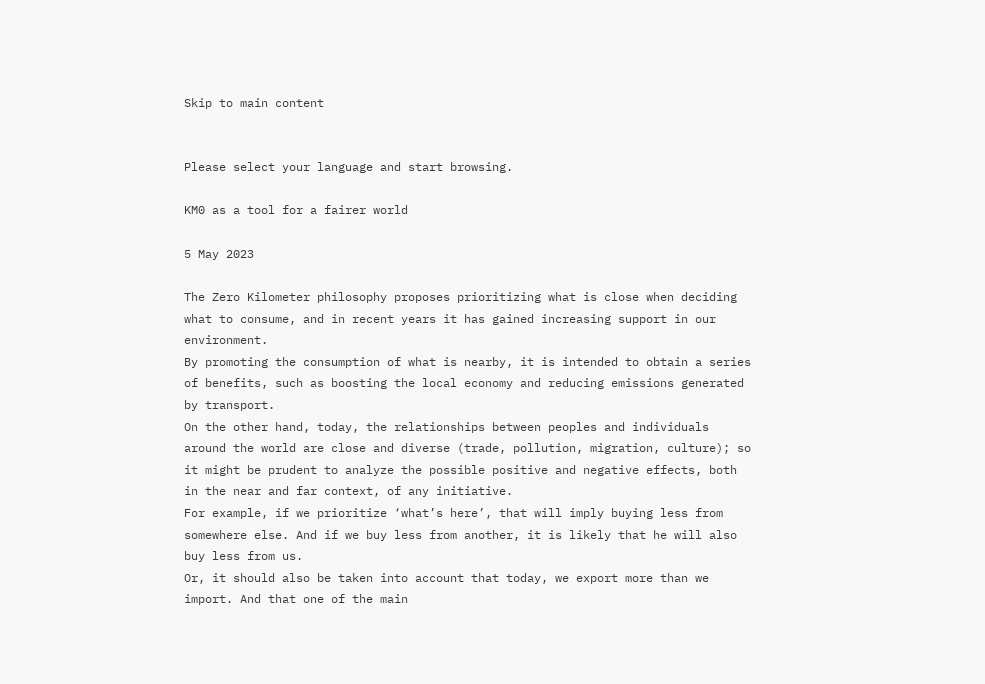Skip to main content


Please select your language and start browsing.

KM0 as a tool for a fairer world

5 May 2023

The Zero Kilometer philosophy proposes prioritizing what is close when deciding what to consume, and in recent years it has gained increasing support in our environment.
By promoting the consumption of what is nearby, it is intended to obtain a series of benefits, such as boosting the local economy and reducing emissions generated by transport.
On the other hand, today, the relationships between peoples and individuals around the world are close and diverse (trade, pollution, migration, culture); so it might be prudent to analyze the possible positive and negative effects, both in the near and far context, of any initiative.
For example, if we prioritize ‘what’s here’, that will imply buying less from somewhere else. And if we buy less from another, it is likely that he will also buy less from us.
Or, it should also be taken into account that today, we export more than we import. And that one of the main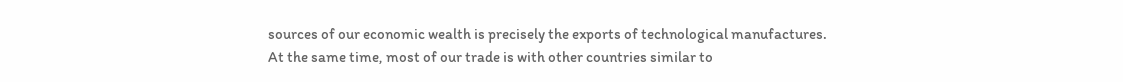sources of our economic wealth is precisely the exports of technological manufactures.
At the same time, most of our trade is with other countries similar to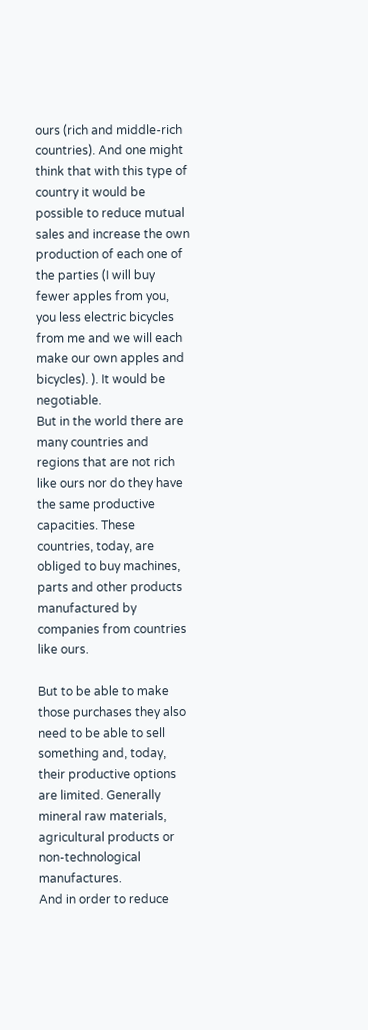ours (rich and middle-rich countries). And one might think that with this type of country it would be possible to reduce mutual sales and increase the own production of each one of the parties (I will buy fewer apples from you, you less electric bicycles from me and we will each make our own apples and bicycles). ). It would be negotiable.
But in the world there are many countries and regions that are not rich like ours nor do they have the same productive capacities. These countries, today, are obliged to buy machines, parts and other products manufactured by companies from countries like ours.

But to be able to make those purchases they also need to be able to sell something and, today, their productive options are limited. Generally mineral raw materials, agricultural products or non-technological manufactures.
And in order to reduce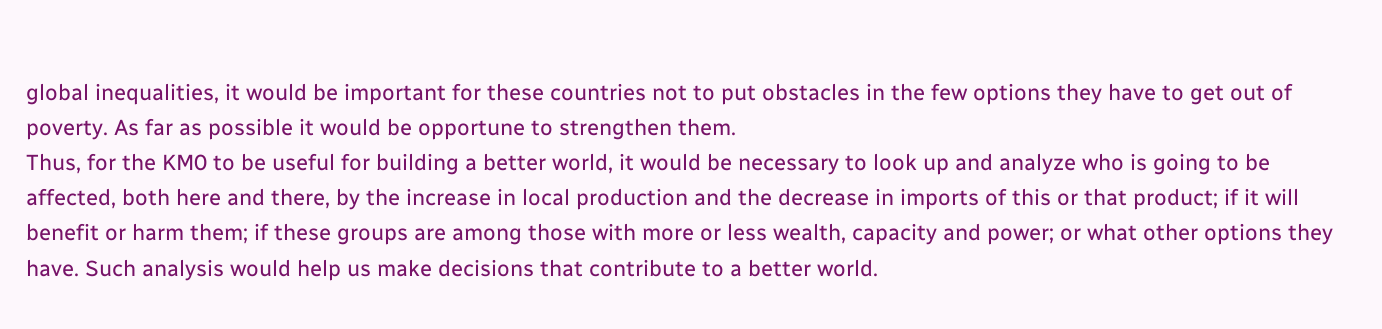global inequalities, it would be important for these countries not to put obstacles in the few options they have to get out of poverty. As far as possible it would be opportune to strengthen them.
Thus, for the KM0 to be useful for building a better world, it would be necessary to look up and analyze who is going to be affected, both here and there, by the increase in local production and the decrease in imports of this or that product; if it will benefit or harm them; if these groups are among those with more or less wealth, capacity and power; or what other options they have. Such analysis would help us make decisions that contribute to a better world.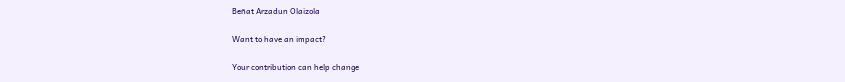Beñat Arzadun Olaizola

Want to have an impact?

Your contribution can help change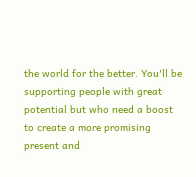the world for the better. You'll be supporting people with great potential but who need a boost to create a more promising present and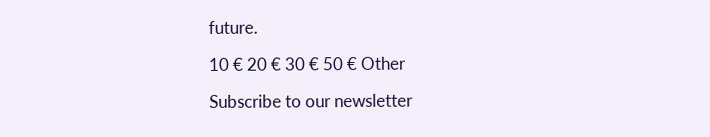future.

10 € 20 € 30 € 50 € Other

Subscribe to our newsletter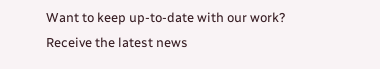Want to keep up-to-date with our work? Receive the latest news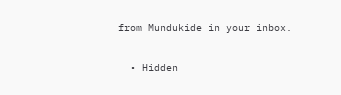from Mundukide in your inbox.

  • Hidden